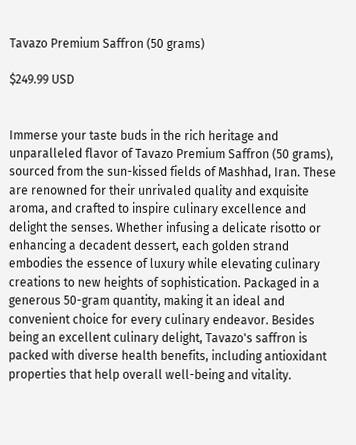Tavazo Premium Saffron (50 grams)

$249.99 USD


Immerse your taste buds in the rich heritage and unparalleled flavor of Tavazo Premium Saffron (50 grams), sourced from the sun-kissed fields of Mashhad, Iran. These are renowned for their unrivaled quality and exquisite aroma, and crafted to inspire culinary excellence and delight the senses. Whether infusing a delicate risotto or enhancing a decadent dessert, each golden strand embodies the essence of luxury while elevating culinary creations to new heights of sophistication. Packaged in a generous 50-gram quantity, making it an ideal and convenient choice for every culinary endeavor. Besides being an excellent culinary delight, Tavazo's saffron is packed with diverse health benefits, including antioxidant properties that help overall well-being and vitality.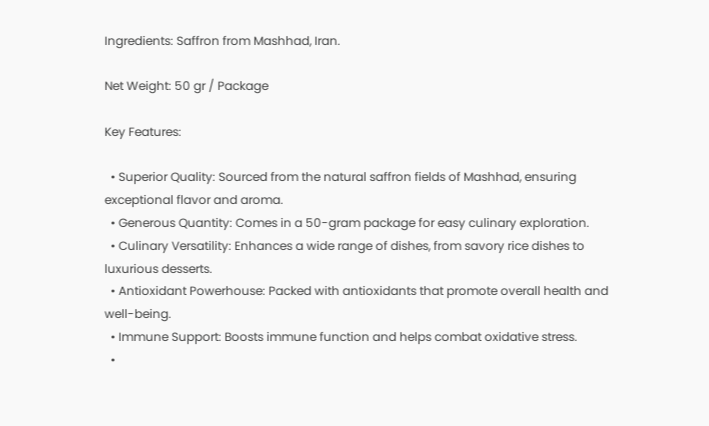Ingredients: Saffron from Mashhad, Iran.

Net Weight: 50 gr / Package

Key Features:

  • Superior Quality: Sourced from the natural saffron fields of Mashhad, ensuring exceptional flavor and aroma.
  • Generous Quantity: Comes in a 50-gram package for easy culinary exploration.
  • Culinary Versatility: Enhances a wide range of dishes, from savory rice dishes to luxurious desserts.
  • Antioxidant Powerhouse: Packed with antioxidants that promote overall health and well-being.
  • Immune Support: Boosts immune function and helps combat oxidative stress.
  •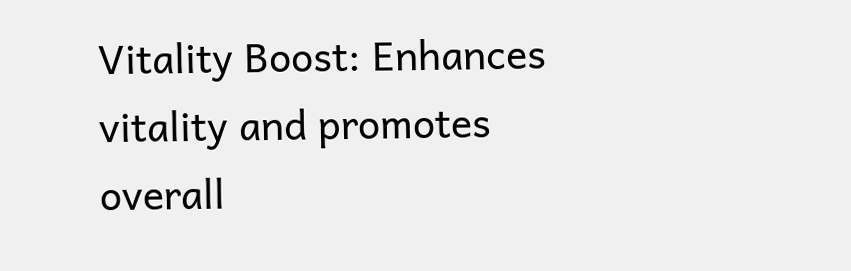Vitality Boost: Enhances vitality and promotes overall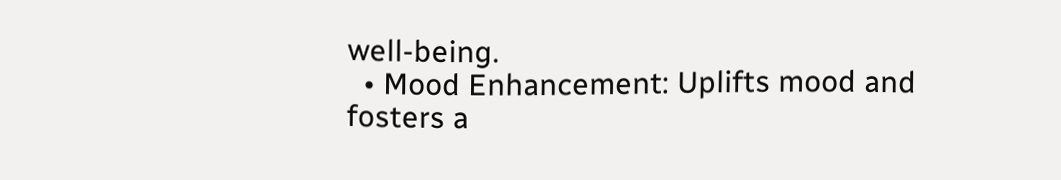well-being.
  • Mood Enhancement: Uplifts mood and fosters a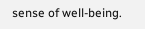sense of well-being.